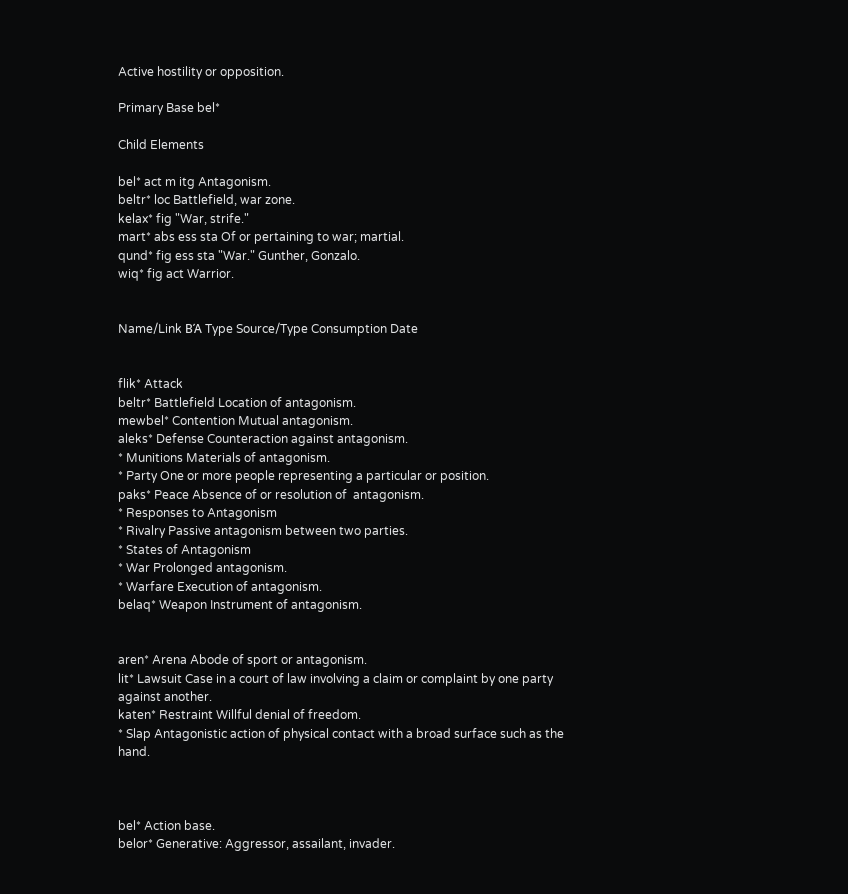Active hostility or opposition.

Primary Base bel*

Child Elements

bel* act m itg Antagonism.
beltr* loc Battlefield, war zone.
kelax* fig "War, strife."
mart* abs ess sta Of or pertaining to war; martial.
qund* fig ess sta "War." Gunther, Gonzalo.
wiq* fig act Warrior.


Name/Link ΒΆ Type Source/Type Consumption Date


flik* Attack
beltr* Battlefield Location of antagonism.
mewbel* Contention Mutual antagonism.
aleks* Defense Counteraction against antagonism.
* Munitions Materials of antagonism.
* Party One or more people representing a particular or position.
paks* Peace Absence of or resolution of  antagonism.
* Responses to Antagonism
* Rivalry Passive antagonism between two parties.
* States of Antagonism
* War Prolonged antagonism.
* Warfare Execution of antagonism.
belaq* Weapon Instrument of antagonism.


aren* Arena Abode of sport or antagonism.
lit* Lawsuit Case in a court of law involving a claim or complaint by one party against another.
katen* Restraint Willful denial of freedom.
* Slap Antagonistic action of physical contact with a broad surface such as the hand.



bel* Action base.
belor* Generative: Aggressor, assailant, invader.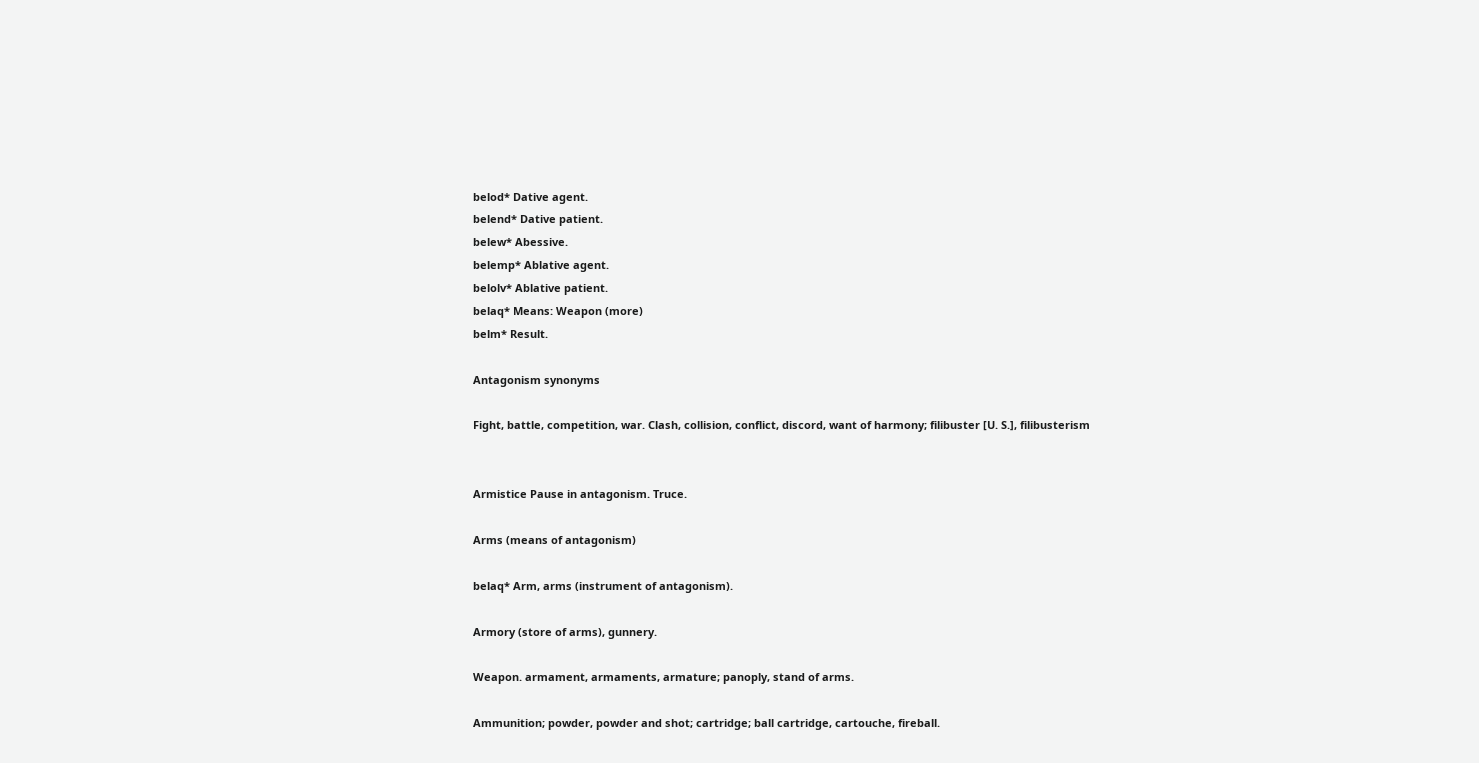belod* Dative agent.
belend* Dative patient.
belew* Abessive.
belemp* Ablative agent.
belolv* Ablative patient.
belaq* Means: Weapon (more)
belm* Result.

Antagonism synonyms

Fight, battle, competition, war. Clash, collision, conflict, discord, want of harmony; filibuster [U. S.], filibusterism


Armistice Pause in antagonism. Truce.

Arms (means of antagonism)

belaq* Arm, arms (instrument of antagonism).

Armory (store of arms), gunnery.

Weapon. armament, armaments, armature; panoply, stand of arms.

Ammunition; powder, powder and shot; cartridge; ball cartridge, cartouche, fireball.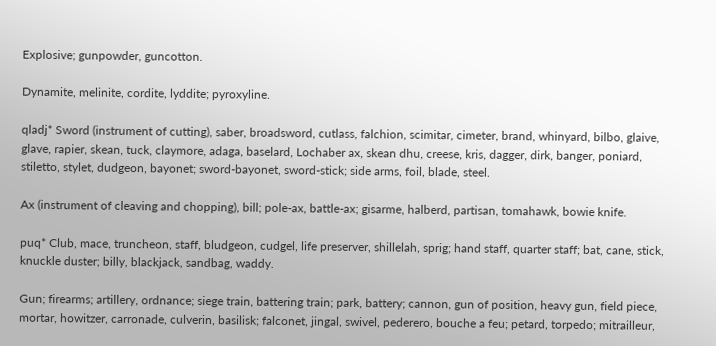Explosive; gunpowder, guncotton.

Dynamite, melinite, cordite, lyddite; pyroxyline.

qladj* Sword (instrument of cutting), saber, broadsword, cutlass, falchion, scimitar, cimeter, brand, whinyard, bilbo, glaive, glave, rapier, skean, tuck, claymore, adaga, baselard, Lochaber ax, skean dhu, creese, kris, dagger, dirk, banger, poniard, stiletto, stylet, dudgeon, bayonet; sword-bayonet, sword-stick; side arms, foil, blade, steel.

Ax (instrument of cleaving and chopping), bill; pole-ax, battle-ax; gisarme, halberd, partisan, tomahawk, bowie knife.

puq* Club, mace, truncheon, staff, bludgeon, cudgel, life preserver, shillelah, sprig; hand staff, quarter staff; bat, cane, stick, knuckle duster; billy, blackjack, sandbag, waddy.

Gun; firearms; artillery, ordnance; siege train, battering train; park, battery; cannon, gun of position, heavy gun, field piece, mortar, howitzer, carronade, culverin, basilisk; falconet, jingal, swivel, pederero, bouche a feu; petard, torpedo; mitrailleur,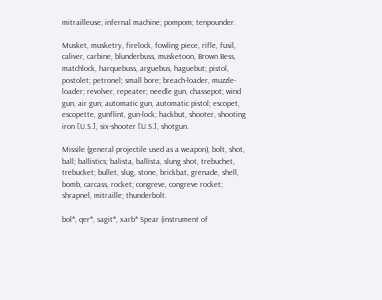mitrailleuse; infernal machine; pompom; tenpounder.

Musket, musketry, firelock, fowling piece, rifle, fusil, caliver, carbine, blunderbuss, musketoon, Brown Bess, matchlock, harquebuss, arguebus, haguebut; pistol, postolet; petronel; small bore; breach-loader, muzzle-loader; revolver, repeater; needle gun, chassepot; wind gun, air gun; automatic gun, automatic pistol; escopet, escopette, gunflint, gun-lock; hackbut, shooter, shooting iron [U.S.], six-shooter [U.S.], shotgun.

Missile (general projectile used as a weapon), bolt, shot, ball; ballistics; balista, ballista, slung shot, trebuchet, trebucket; bullet, slug, stone, brickbat, grenade, shell, bomb, carcass, rocket; congreve, congreve rocket; shrapnel, mitraille; thunderbolt.

bol*, qer*, sagit*, xarb* Spear (instrument of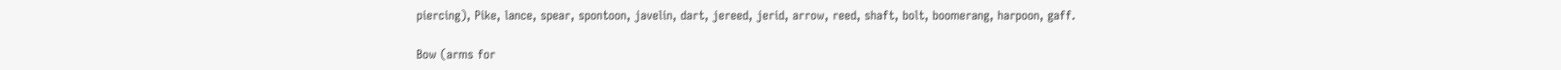piercing), Pike, lance, spear, spontoon, javelin, dart, jereed, jerid, arrow, reed, shaft, bolt, boomerang, harpoon, gaff.

Bow (arms for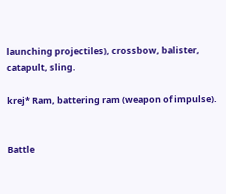launching projectiles), crossbow, balister, catapult, sling.

krej* Ram, battering ram (weapon of impulse).


Battle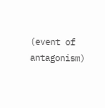(event of antagonism)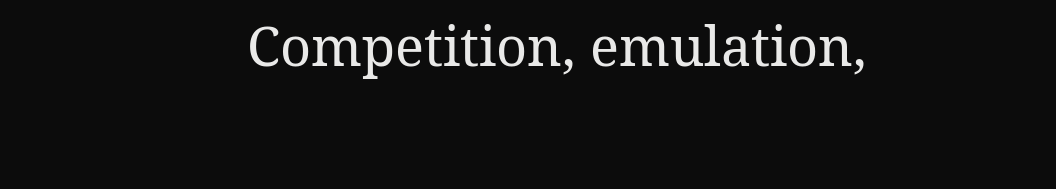Competition, emulation,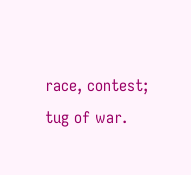race, contest; tug of war.